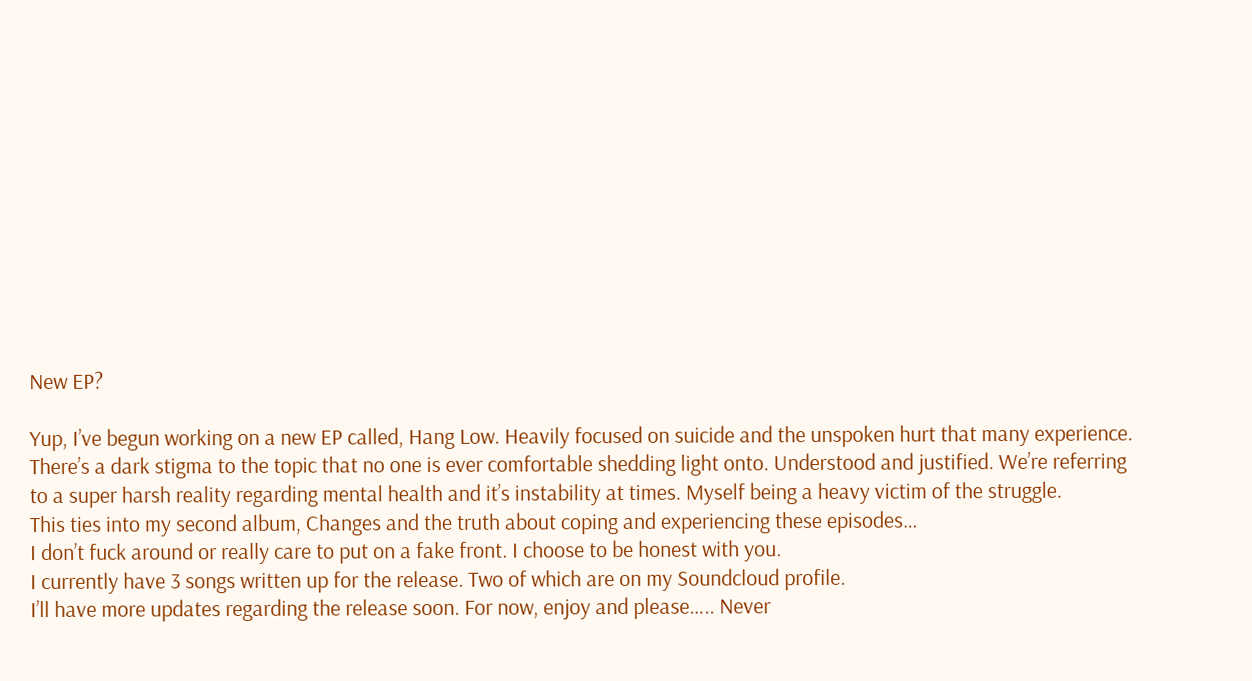New EP?

Yup, I’ve begun working on a new EP called, Hang Low. Heavily focused on suicide and the unspoken hurt that many experience. There’s a dark stigma to the topic that no one is ever comfortable shedding light onto. Understood and justified. We’re referring to a super harsh reality regarding mental health and it’s instability at times. Myself being a heavy victim of the struggle.
This ties into my second album, Changes and the truth about coping and experiencing these episodes…
I don’t fuck around or really care to put on a fake front. I choose to be honest with you.
I currently have 3 songs written up for the release. Two of which are on my Soundcloud profile.
I’ll have more updates regarding the release soon. For now, enjoy and please….. Never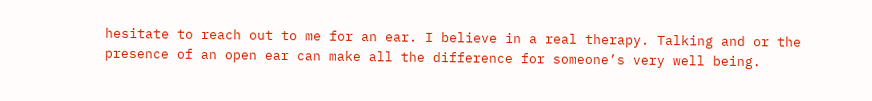hesitate to reach out to me for an ear. I believe in a real therapy. Talking and or the presence of an open ear can make all the difference for someone’s very well being.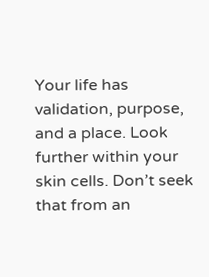Your life has validation, purpose, and a place. Look further within your skin cells. Don’t seek that from an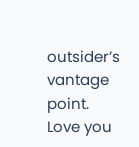outsider’s vantage point.
Love you